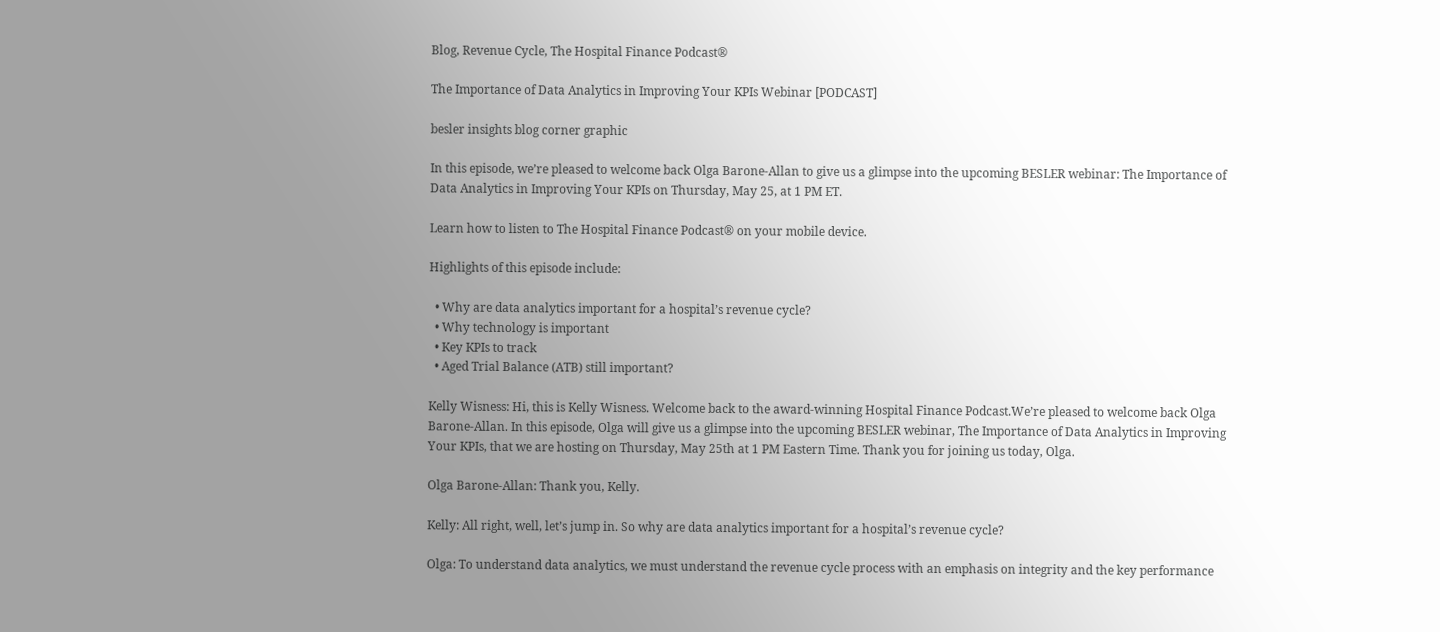Blog, Revenue Cycle, The Hospital Finance Podcast®

The Importance of Data Analytics in Improving Your KPIs Webinar [PODCAST]

besler insights blog corner graphic

In this episode, we’re pleased to welcome back Olga Barone-Allan to give us a glimpse into the upcoming BESLER webinar: The Importance of Data Analytics in Improving Your KPIs on Thursday, May 25, at 1 PM ET.

Learn how to listen to The Hospital Finance Podcast® on your mobile device.

Highlights of this episode include:

  • Why are data analytics important for a hospital’s revenue cycle?
  • Why technology is important
  • Key KPIs to track
  • Aged Trial Balance (ATB) still important?

Kelly Wisness: Hi, this is Kelly Wisness. Welcome back to the award-winning Hospital Finance Podcast.We’re pleased to welcome back Olga Barone-Allan. In this episode, Olga will give us a glimpse into the upcoming BESLER webinar, The Importance of Data Analytics in Improving Your KPIs, that we are hosting on Thursday, May 25th at 1 PM Eastern Time. Thank you for joining us today, Olga.

Olga Barone-Allan: Thank you, Kelly.

Kelly: All right, well, let’s jump in. So why are data analytics important for a hospital’s revenue cycle?

Olga: To understand data analytics, we must understand the revenue cycle process with an emphasis on integrity and the key performance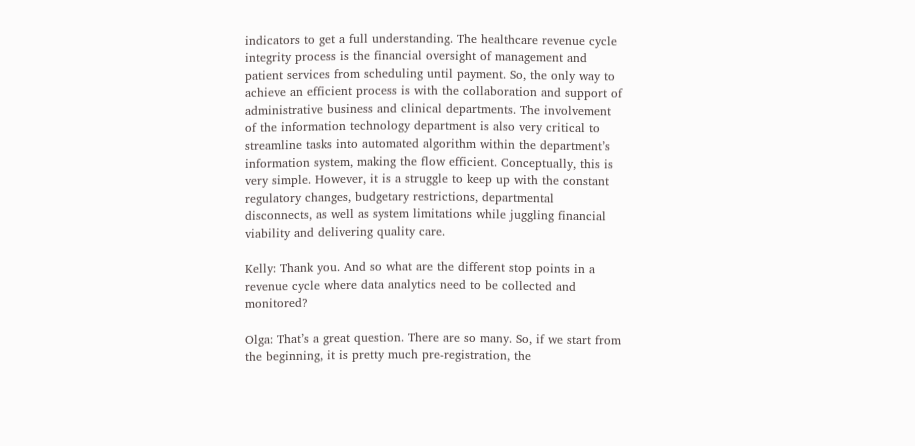indicators to get a full understanding. The healthcare revenue cycle integrity process is the financial oversight of management and patient services from scheduling until payment. So, the only way to achieve an efficient process is with the collaboration and support of administrative business and clinical departments. The involvement of the information technology department is also very critical to streamline tasks into automated algorithm within the department’s information system, making the flow efficient. Conceptually, this is very simple. However, it is a struggle to keep up with the constant regulatory changes, budgetary restrictions, departmental disconnects, as well as system limitations while juggling financial viability and delivering quality care.

Kelly: Thank you. And so what are the different stop points in a revenue cycle where data analytics need to be collected and monitored?

Olga: That’s a great question. There are so many. So, if we start from the beginning, it is pretty much pre-registration, the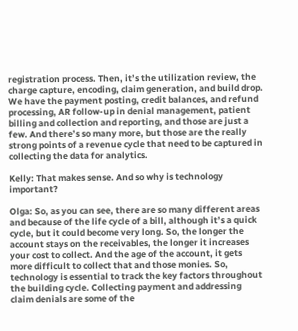registration process. Then, it’s the utilization review, the charge capture, encoding, claim generation, and build drop. We have the payment posting, credit balances, and refund processing, AR follow-up in denial management, patient billing and collection and reporting, and those are just a few. And there’s so many more, but those are the really strong points of a revenue cycle that need to be captured in collecting the data for analytics.

Kelly: That makes sense. And so why is technology important?

Olga: So, as you can see, there are so many different areas and because of the life cycle of a bill, although it’s a quick cycle, but it could become very long. So, the longer the account stays on the receivables, the longer it increases your cost to collect. And the age of the account, it gets more difficult to collect that and those monies. So, technology is essential to track the key factors throughout the building cycle. Collecting payment and addressing claim denials are some of the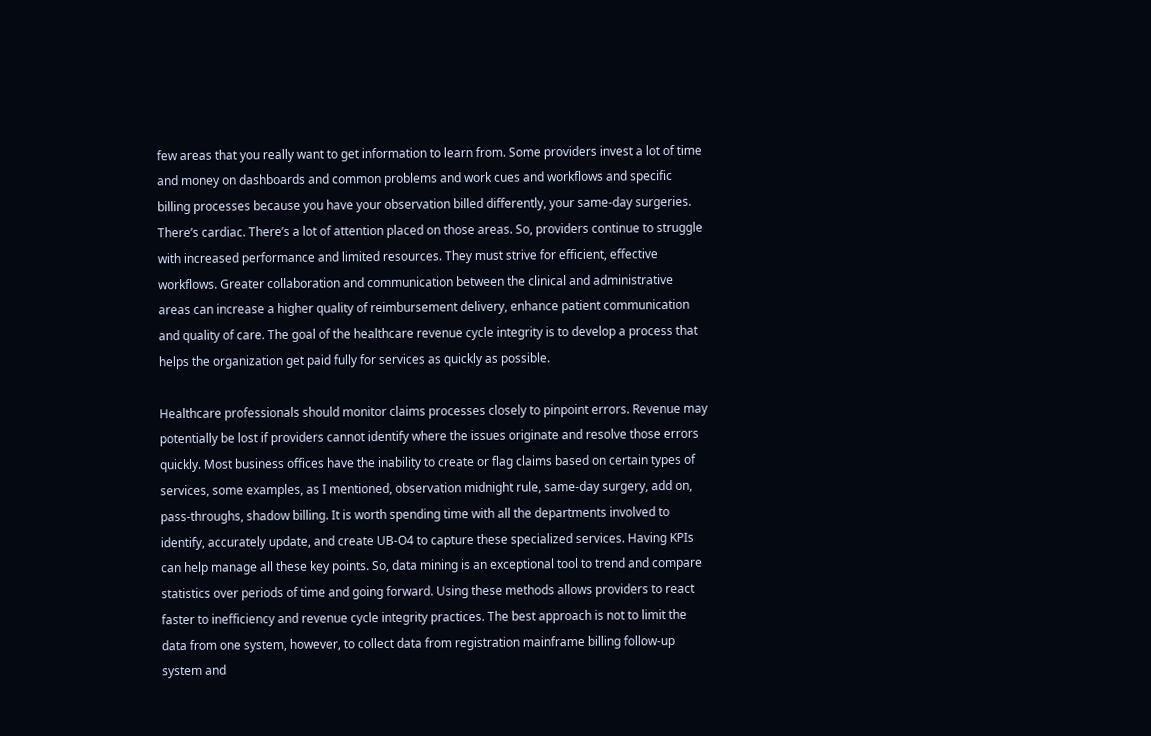few areas that you really want to get information to learn from. Some providers invest a lot of time and money on dashboards and common problems and work cues and workflows and specific billing processes because you have your observation billed differently, your same-day surgeries. There’s cardiac. There’s a lot of attention placed on those areas. So, providers continue to struggle with increased performance and limited resources. They must strive for efficient, effective workflows. Greater collaboration and communication between the clinical and administrative areas can increase a higher quality of reimbursement delivery, enhance patient communication and quality of care. The goal of the healthcare revenue cycle integrity is to develop a process that helps the organization get paid fully for services as quickly as possible.

Healthcare professionals should monitor claims processes closely to pinpoint errors. Revenue may potentially be lost if providers cannot identify where the issues originate and resolve those errors quickly. Most business offices have the inability to create or flag claims based on certain types of services, some examples, as I mentioned, observation midnight rule, same-day surgery, add on, pass-throughs, shadow billing. It is worth spending time with all the departments involved to identify, accurately update, and create UB-O4 to capture these specialized services. Having KPIs can help manage all these key points. So, data mining is an exceptional tool to trend and compare statistics over periods of time and going forward. Using these methods allows providers to react faster to inefficiency and revenue cycle integrity practices. The best approach is not to limit the data from one system, however, to collect data from registration mainframe billing follow-up system and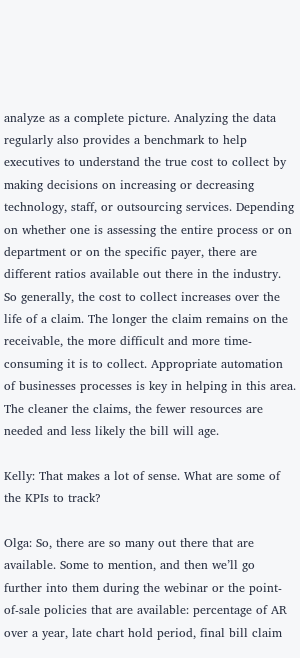analyze as a complete picture. Analyzing the data regularly also provides a benchmark to help executives to understand the true cost to collect by making decisions on increasing or decreasing technology, staff, or outsourcing services. Depending on whether one is assessing the entire process or on department or on the specific payer, there are different ratios available out there in the industry. So generally, the cost to collect increases over the life of a claim. The longer the claim remains on the receivable, the more difficult and more time-consuming it is to collect. Appropriate automation of businesses processes is key in helping in this area. The cleaner the claims, the fewer resources are needed and less likely the bill will age.

Kelly: That makes a lot of sense. What are some of the KPIs to track?

Olga: So, there are so many out there that are available. Some to mention, and then we’ll go further into them during the webinar or the point-of-sale policies that are available: percentage of AR over a year, late chart hold period, final bill claim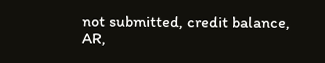not submitted, credit balance, AR,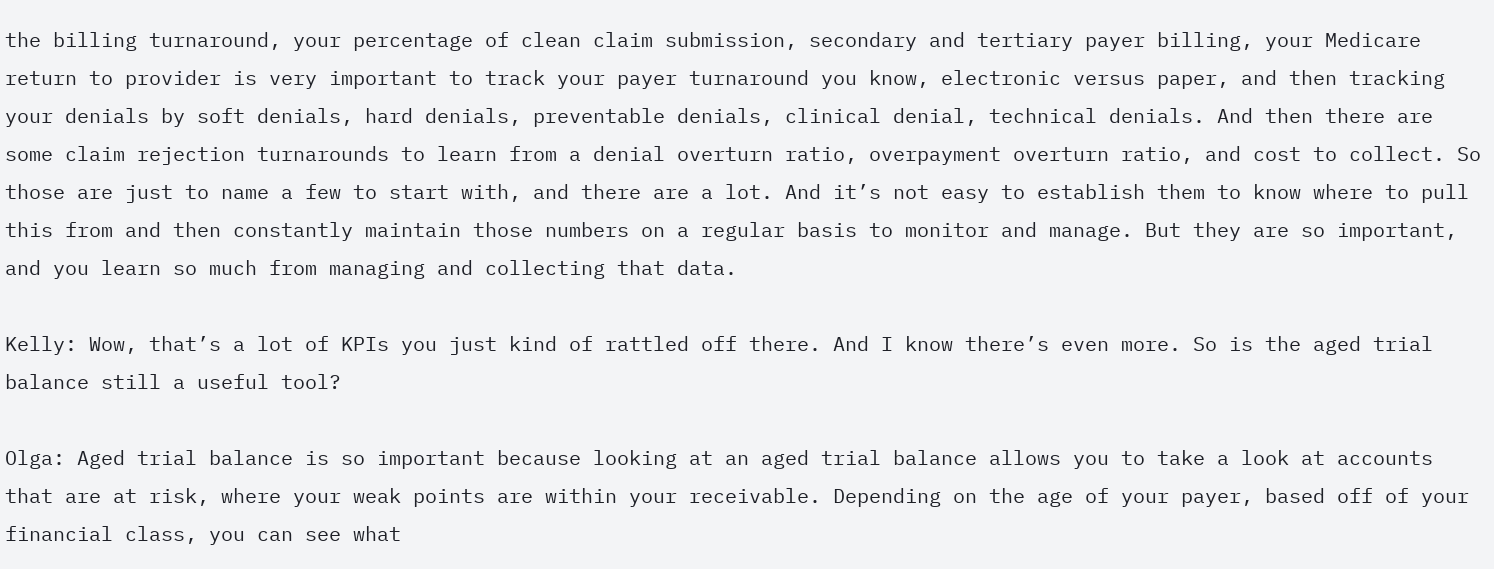the billing turnaround, your percentage of clean claim submission, secondary and tertiary payer billing, your Medicare return to provider is very important to track your payer turnaround you know, electronic versus paper, and then tracking your denials by soft denials, hard denials, preventable denials, clinical denial, technical denials. And then there are some claim rejection turnarounds to learn from a denial overturn ratio, overpayment overturn ratio, and cost to collect. So those are just to name a few to start with, and there are a lot. And it’s not easy to establish them to know where to pull this from and then constantly maintain those numbers on a regular basis to monitor and manage. But they are so important, and you learn so much from managing and collecting that data.

Kelly: Wow, that’s a lot of KPIs you just kind of rattled off there. And I know there’s even more. So is the aged trial balance still a useful tool?

Olga: Aged trial balance is so important because looking at an aged trial balance allows you to take a look at accounts that are at risk, where your weak points are within your receivable. Depending on the age of your payer, based off of your financial class, you can see what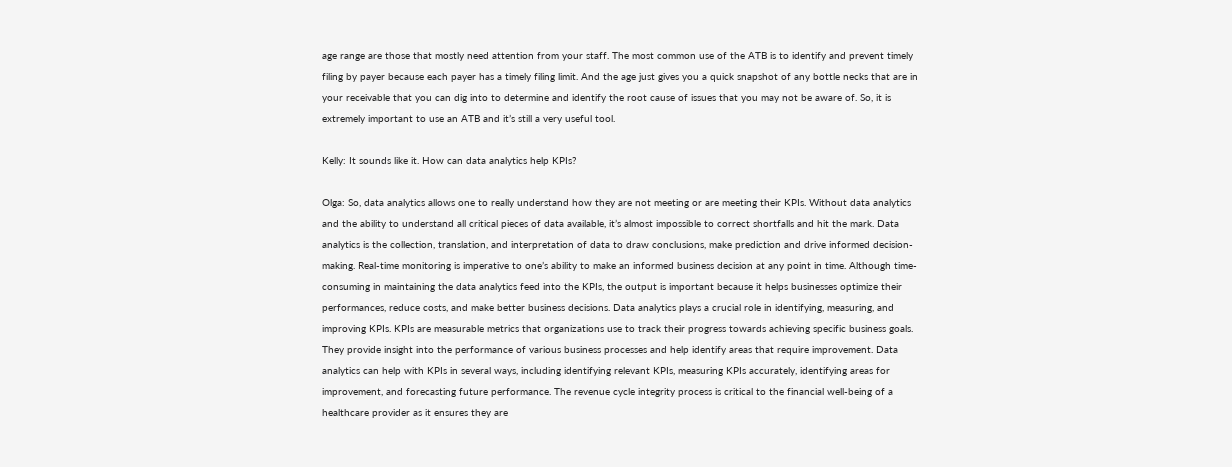age range are those that mostly need attention from your staff. The most common use of the ATB is to identify and prevent timely filing by payer because each payer has a timely filing limit. And the age just gives you a quick snapshot of any bottle necks that are in your receivable that you can dig into to determine and identify the root cause of issues that you may not be aware of. So, it is extremely important to use an ATB and it’s still a very useful tool.

Kelly: It sounds like it. How can data analytics help KPIs?

Olga: So, data analytics allows one to really understand how they are not meeting or are meeting their KPIs. Without data analytics and the ability to understand all critical pieces of data available, it’s almost impossible to correct shortfalls and hit the mark. Data analytics is the collection, translation, and interpretation of data to draw conclusions, make prediction and drive informed decision-making. Real-time monitoring is imperative to one’s ability to make an informed business decision at any point in time. Although time-consuming in maintaining the data analytics feed into the KPIs, the output is important because it helps businesses optimize their performances, reduce costs, and make better business decisions. Data analytics plays a crucial role in identifying, measuring, and improving KPIs. KPIs are measurable metrics that organizations use to track their progress towards achieving specific business goals. They provide insight into the performance of various business processes and help identify areas that require improvement. Data analytics can help with KPIs in several ways, including identifying relevant KPIs, measuring KPIs accurately, identifying areas for improvement, and forecasting future performance. The revenue cycle integrity process is critical to the financial well-being of a healthcare provider as it ensures they are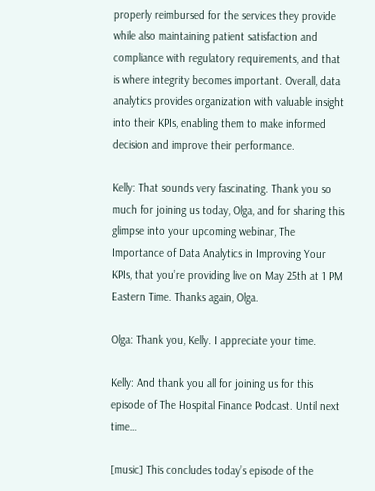properly reimbursed for the services they provide while also maintaining patient satisfaction and compliance with regulatory requirements, and that is where integrity becomes important. Overall, data analytics provides organization with valuable insight into their KPIs, enabling them to make informed decision and improve their performance.

Kelly: That sounds very fascinating. Thank you so much for joining us today, Olga, and for sharing this glimpse into your upcoming webinar, The Importance of Data Analytics in Improving Your KPIs, that you’re providing live on May 25th at 1 PM Eastern Time. Thanks again, Olga.

Olga: Thank you, Kelly. I appreciate your time.

Kelly: And thank you all for joining us for this episode of The Hospital Finance Podcast. Until next time…

[music] This concludes today’s episode of the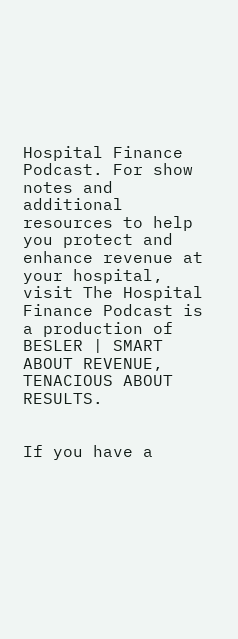Hospital Finance Podcast. For show notes and additional resources to help you protect and enhance revenue at your hospital, visit The Hospital Finance Podcast is a production of BESLER | SMART ABOUT REVENUE, TENACIOUS ABOUT RESULTS.


If you have a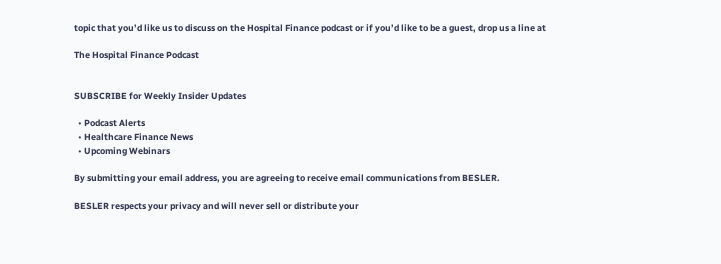topic that you’d like us to discuss on the Hospital Finance podcast or if you’d like to be a guest, drop us a line at

The Hospital Finance Podcast


SUBSCRIBE for Weekly Insider Updates

  • Podcast Alerts
  • Healthcare Finance News
  • Upcoming Webinars

By submitting your email address, you are agreeing to receive email communications from BESLER.

BESLER respects your privacy and will never sell or distribute your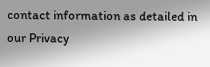contact information as detailed in our Privacy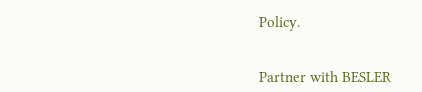Policy.


Partner with BESLER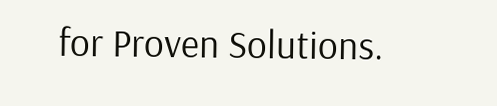for Proven Solutions.